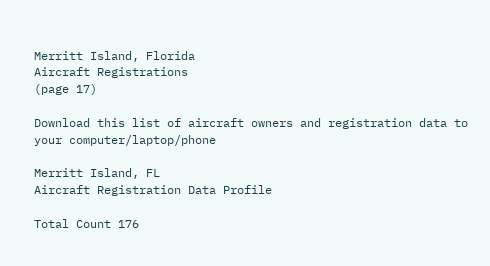Merritt Island, Florida
Aircraft Registrations
(page 17)

Download this list of aircraft owners and registration data to your computer/laptop/phone

Merritt Island, FL
Aircraft Registration Data Profile

Total Count 176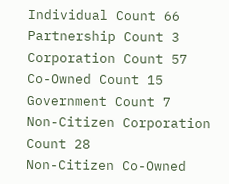Individual Count 66
Partnership Count 3
Corporation Count 57
Co-Owned Count 15
Government Count 7
Non-Citizen Corporation Count 28
Non-Citizen Co-Owned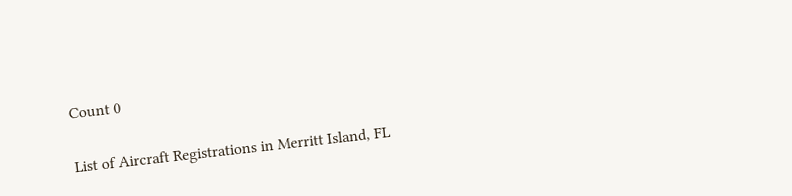Count 0

List of Aircraft Registrations in Merritt Island, FL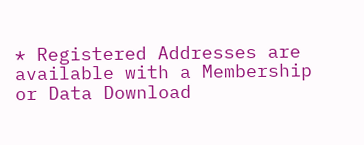* Registered Addresses are available with a Membership or Data Download